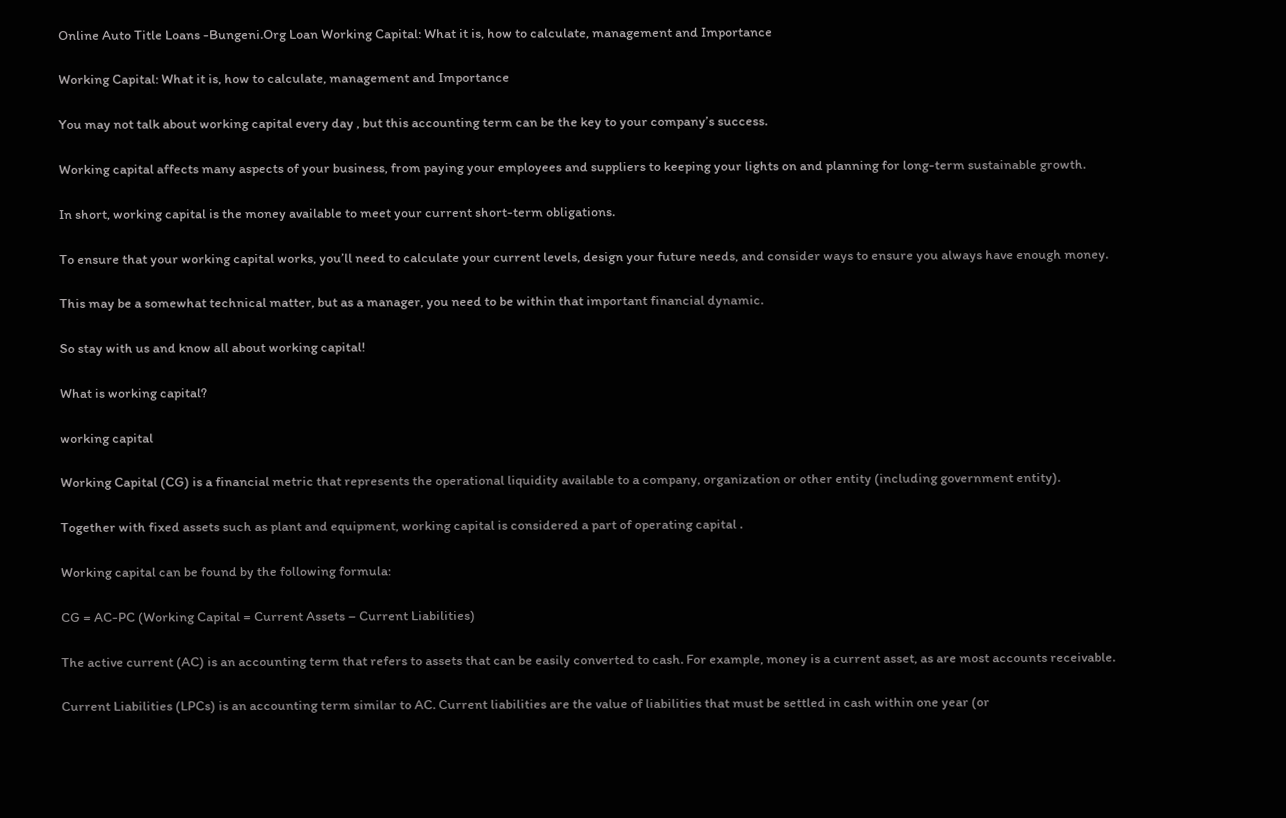Online Auto Title Loans -Bungeni.Org Loan Working Capital: What it is, how to calculate, management and Importance

Working Capital: What it is, how to calculate, management and Importance

You may not talk about working capital every day , but this accounting term can be the key to your company’s success.

Working capital affects many aspects of your business, from paying your employees and suppliers to keeping your lights on and planning for long-term sustainable growth.

In short, working capital is the money available to meet your current short-term obligations.

To ensure that your working capital works, you’ll need to calculate your current levels, design your future needs, and consider ways to ensure you always have enough money.

This may be a somewhat technical matter, but as a manager, you need to be within that important financial dynamic.

So stay with us and know all about working capital!

What is working capital?

working capital

Working Capital (CG) is a financial metric that represents the operational liquidity available to a company, organization or other entity (including government entity).

Together with fixed assets such as plant and equipment, working capital is considered a part of operating capital .

Working capital can be found by the following formula:

CG = AC-PC (Working Capital = Current Assets – Current Liabilities)

The active current (AC) is an accounting term that refers to assets that can be easily converted to cash. For example, money is a current asset, as are most accounts receivable.

Current Liabilities (LPCs) is an accounting term similar to AC. Current liabilities are the value of liabilities that must be settled in cash within one year (or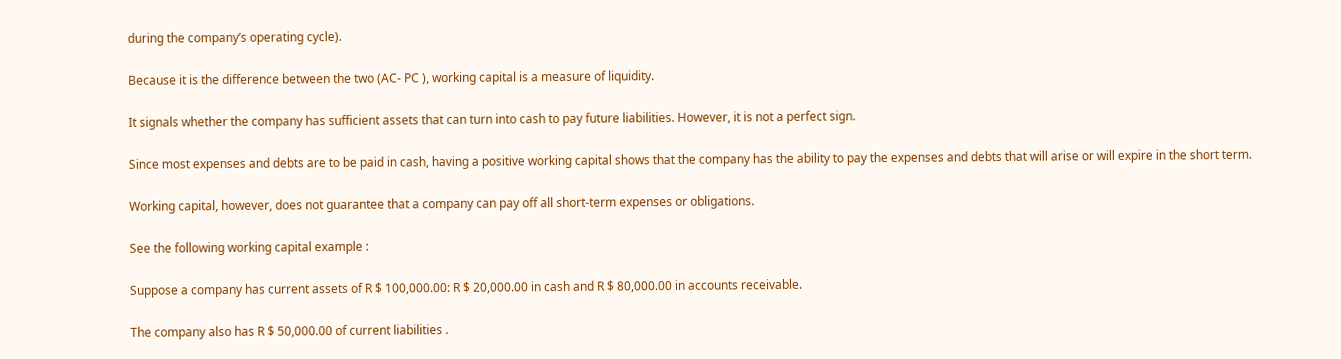during the company’s operating cycle).

Because it is the difference between the two (AC- PC ), working capital is a measure of liquidity.

It signals whether the company has sufficient assets that can turn into cash to pay future liabilities. However, it is not a perfect sign.

Since most expenses and debts are to be paid in cash, having a positive working capital shows that the company has the ability to pay the expenses and debts that will arise or will expire in the short term.

Working capital, however, does not guarantee that a company can pay off all short-term expenses or obligations.

See the following working capital example :

Suppose a company has current assets of R $ 100,000.00: R $ 20,000.00 in cash and R $ 80,000.00 in accounts receivable.

The company also has R $ 50,000.00 of current liabilities .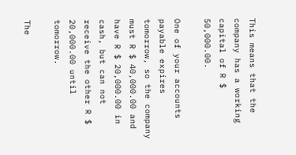This means that the company has a working capital of R $ 50,000.00.

One of your accounts payable expires tomorrow, so the company must R $ 40,000.00 and have R $ 20,000.00 in cash, but can not receive the other R $ 20,000.00 until tomorrow.

The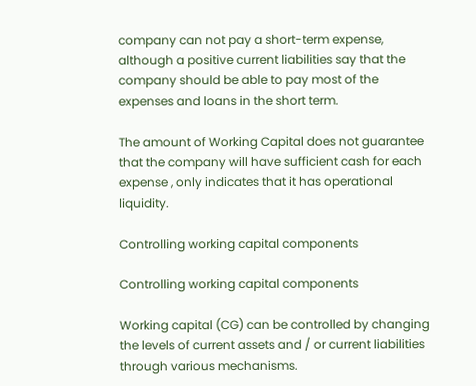company can not pay a short-term expense, although a positive current liabilities say that the company should be able to pay most of the expenses and loans in the short term.

The amount of Working Capital does not guarantee that the company will have sufficient cash for each expense , only indicates that it has operational liquidity.

Controlling working capital components

Controlling working capital components

Working capital (CG) can be controlled by changing the levels of current assets and / or current liabilities through various mechanisms.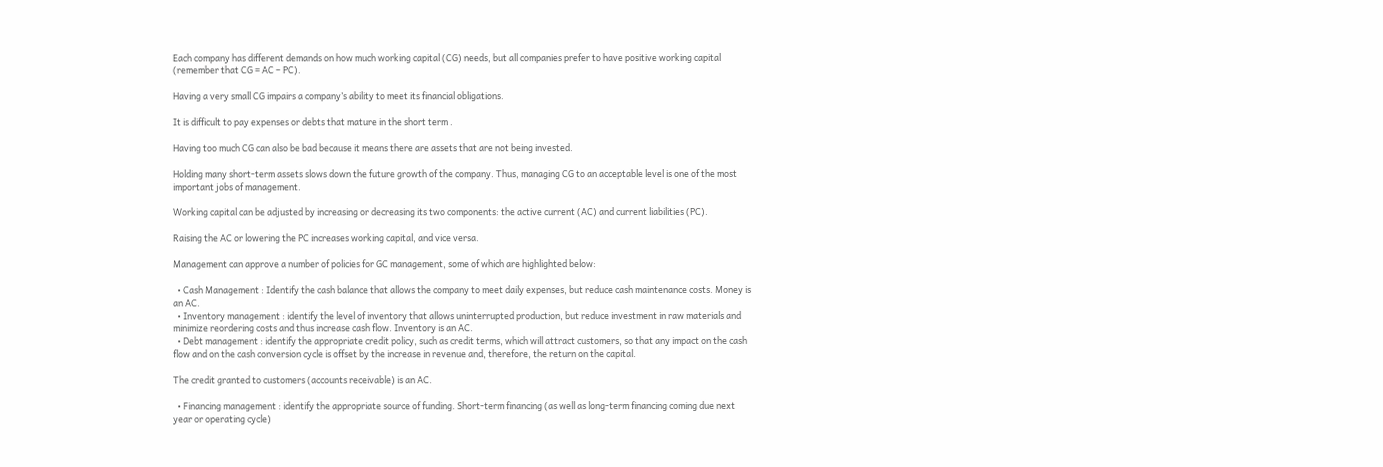Each company has different demands on how much working capital (CG) needs, but all companies prefer to have positive working capital (remember that CG = AC – PC).

Having a very small CG impairs a company’s ability to meet its financial obligations.

It is difficult to pay expenses or debts that mature in the short term .

Having too much CG can also be bad because it means there are assets that are not being invested.

Holding many short-term assets slows down the future growth of the company. Thus, managing CG to an acceptable level is one of the most important jobs of management.

Working capital can be adjusted by increasing or decreasing its two components: the active current (AC) and current liabilities (PC).

Raising the AC or lowering the PC increases working capital, and vice versa.

Management can approve a number of policies for GC management, some of which are highlighted below:

  • Cash Management : Identify the cash balance that allows the company to meet daily expenses, but reduce cash maintenance costs. Money is an AC.
  • Inventory management : identify the level of inventory that allows uninterrupted production, but reduce investment in raw materials and minimize reordering costs and thus increase cash flow. Inventory is an AC.
  • Debt management : identify the appropriate credit policy, such as credit terms, which will attract customers, so that any impact on the cash flow and on the cash conversion cycle is offset by the increase in revenue and, therefore, the return on the capital.

The credit granted to customers (accounts receivable) is an AC.

  • Financing management : identify the appropriate source of funding. Short-term financing (as well as long-term financing coming due next year or operating cycle)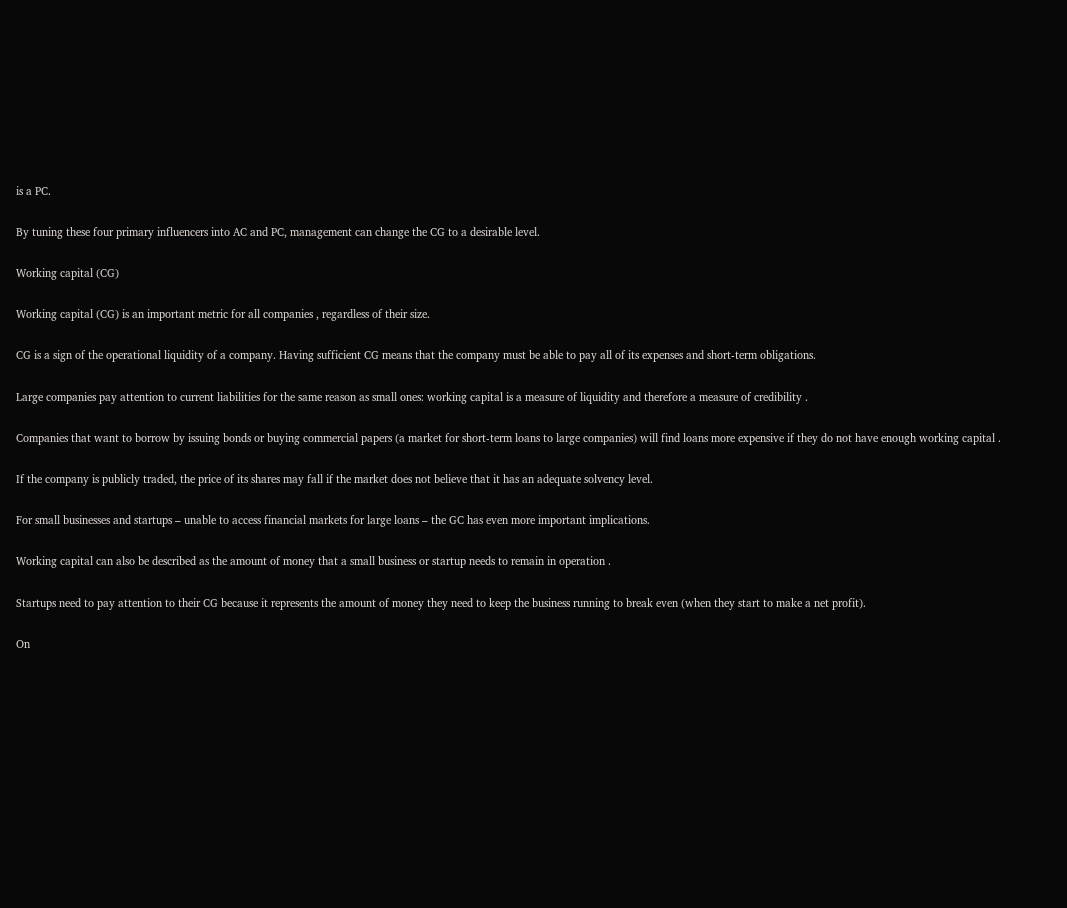is a PC.

By tuning these four primary influencers into AC and PC, management can change the CG to a desirable level.

Working capital (CG)

Working capital (CG) is an important metric for all companies , regardless of their size.

CG is a sign of the operational liquidity of a company. Having sufficient CG means that the company must be able to pay all of its expenses and short-term obligations.

Large companies pay attention to current liabilities for the same reason as small ones: working capital is a measure of liquidity and therefore a measure of credibility .

Companies that want to borrow by issuing bonds or buying commercial papers (a market for short-term loans to large companies) will find loans more expensive if they do not have enough working capital .

If the company is publicly traded, the price of its shares may fall if the market does not believe that it has an adequate solvency level.

For small businesses and startups – unable to access financial markets for large loans – the GC has even more important implications.

Working capital can also be described as the amount of money that a small business or startup needs to remain in operation .

Startups need to pay attention to their CG because it represents the amount of money they need to keep the business running to break even (when they start to make a net profit).

On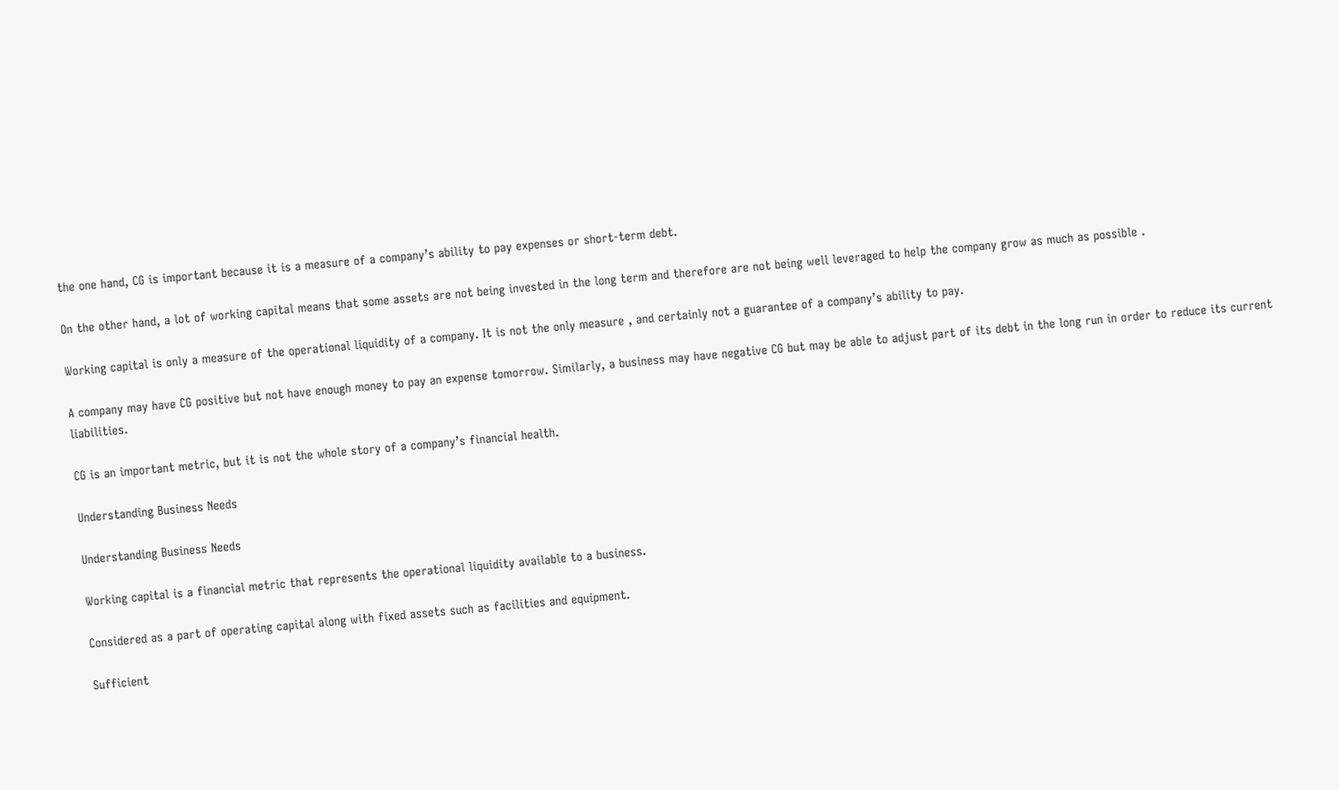the one hand, CG is important because it is a measure of a company’s ability to pay expenses or short-term debt.

On the other hand, a lot of working capital means that some assets are not being invested in the long term and therefore are not being well leveraged to help the company grow as much as possible .

Working capital is only a measure of the operational liquidity of a company. It is not the only measure , and certainly not a guarantee of a company’s ability to pay.

A company may have CG positive but not have enough money to pay an expense tomorrow. Similarly, a business may have negative CG but may be able to adjust part of its debt in the long run in order to reduce its current liabilities.

CG is an important metric, but it is not the whole story of a company’s financial health.

Understanding Business Needs

Understanding Business Needs

Working capital is a financial metric that represents the operational liquidity available to a business.

Considered as a part of operating capital along with fixed assets such as facilities and equipment.

Sufficient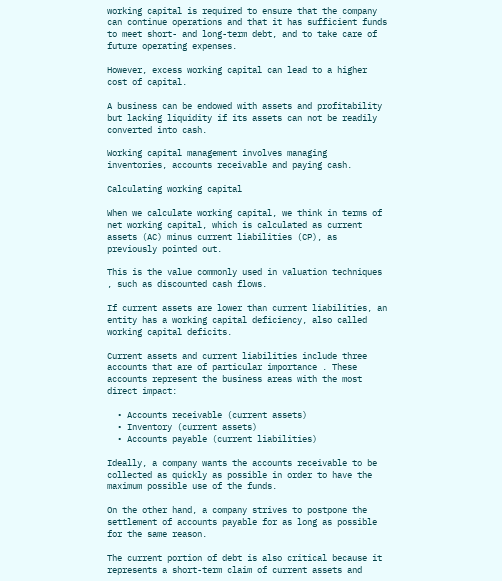working capital is required to ensure that the company can continue operations and that it has sufficient funds to meet short- and long-term debt, and to take care of future operating expenses.

However, excess working capital can lead to a higher cost of capital.

A business can be endowed with assets and profitability but lacking liquidity if its assets can not be readily converted into cash.

Working capital management involves managing inventories, accounts receivable and paying cash.

Calculating working capital

When we calculate working capital, we think in terms of net working capital, which is calculated as current assets (AC) minus current liabilities (CP), as previously pointed out.

This is the value commonly used in valuation techniques , such as discounted cash flows.

If current assets are lower than current liabilities, an entity has a working capital deficiency, also called working capital deficits.

Current assets and current liabilities include three accounts that are of particular importance . These accounts represent the business areas with the most direct impact:

  • Accounts receivable (current assets)
  • Inventory (current assets)
  • Accounts payable (current liabilities)

Ideally, a company wants the accounts receivable to be collected as quickly as possible in order to have the maximum possible use of the funds.

On the other hand, a company strives to postpone the settlement of accounts payable for as long as possible for the same reason.

The current portion of debt is also critical because it represents a short-term claim of current assets and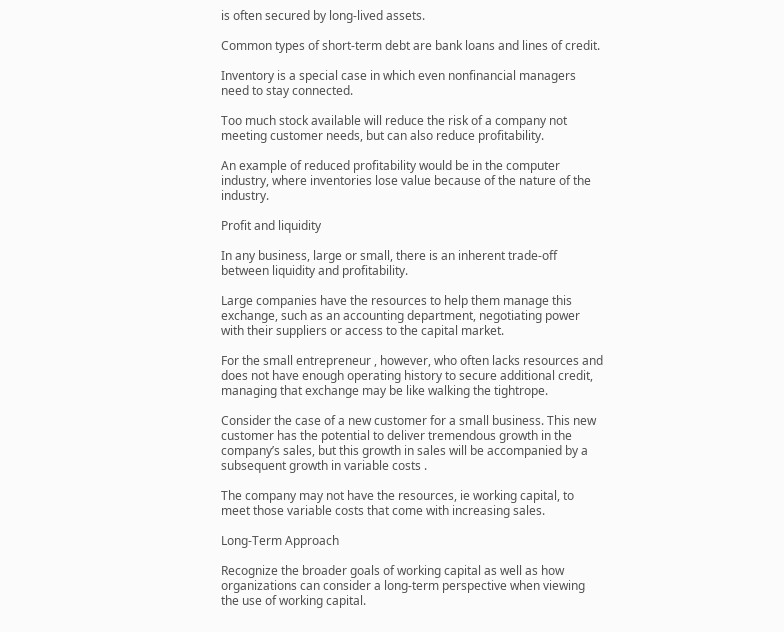is often secured by long-lived assets.

Common types of short-term debt are bank loans and lines of credit.

Inventory is a special case in which even nonfinancial managers need to stay connected.

Too much stock available will reduce the risk of a company not meeting customer needs, but can also reduce profitability.

An example of reduced profitability would be in the computer industry, where inventories lose value because of the nature of the industry.

Profit and liquidity

In any business, large or small, there is an inherent trade-off between liquidity and profitability.

Large companies have the resources to help them manage this exchange, such as an accounting department, negotiating power with their suppliers or access to the capital market.

For the small entrepreneur , however, who often lacks resources and does not have enough operating history to secure additional credit, managing that exchange may be like walking the tightrope.

Consider the case of a new customer for a small business. This new customer has the potential to deliver tremendous growth in the company’s sales, but this growth in sales will be accompanied by a subsequent growth in variable costs .

The company may not have the resources, ie working capital, to meet those variable costs that come with increasing sales.

Long-Term Approach

Recognize the broader goals of working capital as well as how organizations can consider a long-term perspective when viewing the use of working capital.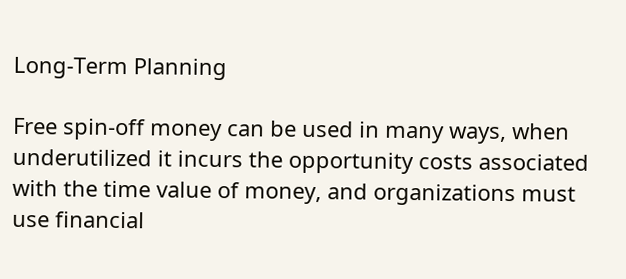Long-Term Planning

Free spin-off money can be used in many ways, when underutilized it incurs the opportunity costs associated with the time value of money, and organizations must use financial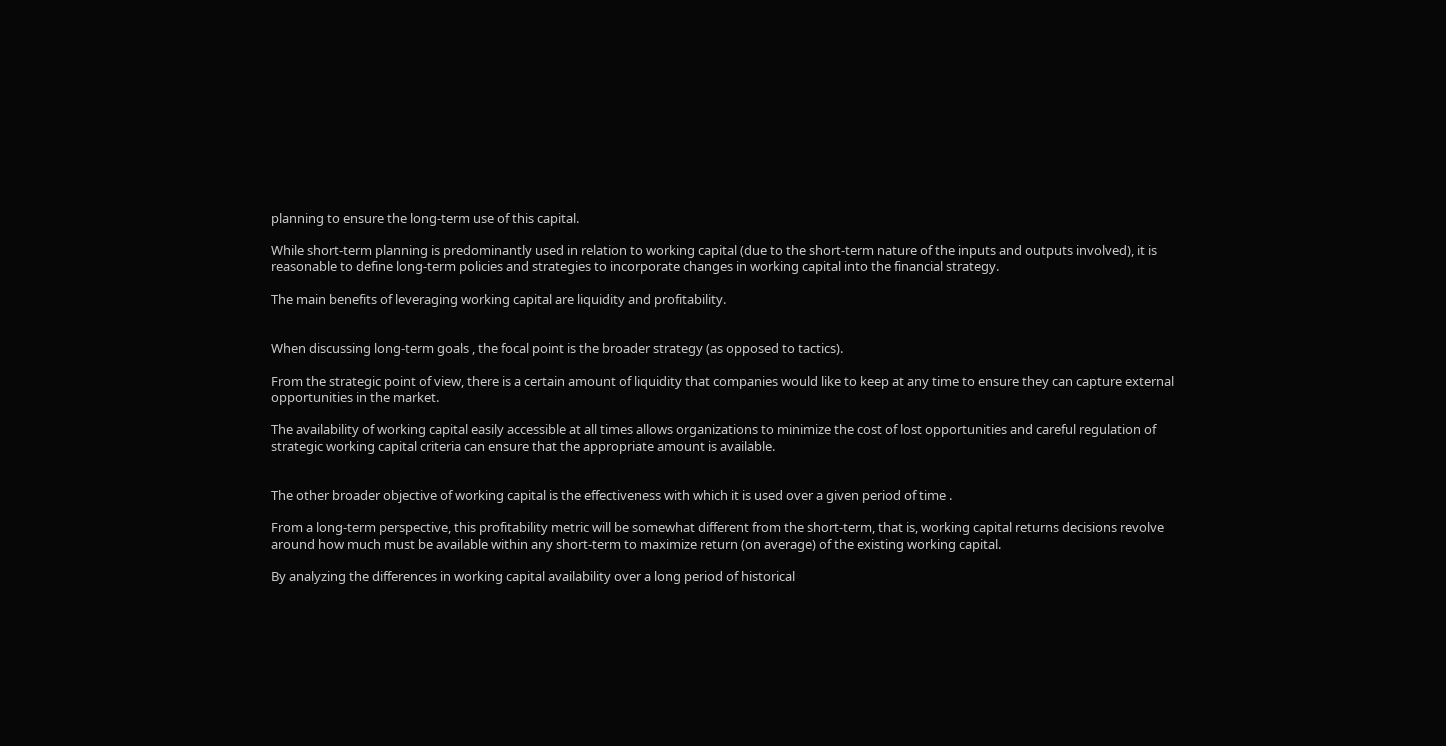planning to ensure the long-term use of this capital.

While short-term planning is predominantly used in relation to working capital (due to the short-term nature of the inputs and outputs involved), it is reasonable to define long-term policies and strategies to incorporate changes in working capital into the financial strategy.

The main benefits of leveraging working capital are liquidity and profitability.


When discussing long-term goals , the focal point is the broader strategy (as opposed to tactics).

From the strategic point of view, there is a certain amount of liquidity that companies would like to keep at any time to ensure they can capture external opportunities in the market.

The availability of working capital easily accessible at all times allows organizations to minimize the cost of lost opportunities and careful regulation of strategic working capital criteria can ensure that the appropriate amount is available.


The other broader objective of working capital is the effectiveness with which it is used over a given period of time .

From a long-term perspective, this profitability metric will be somewhat different from the short-term, that is, working capital returns decisions revolve around how much must be available within any short-term to maximize return (on average) of the existing working capital.

By analyzing the differences in working capital availability over a long period of historical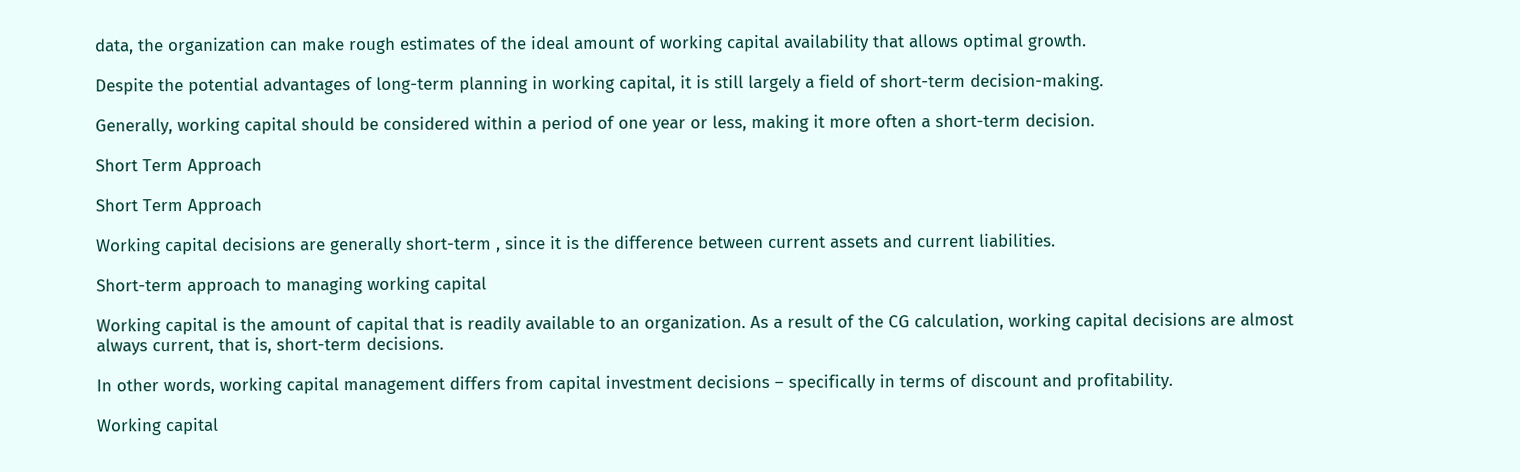data, the organization can make rough estimates of the ideal amount of working capital availability that allows optimal growth.

Despite the potential advantages of long-term planning in working capital, it is still largely a field of short-term decision-making.

Generally, working capital should be considered within a period of one year or less, making it more often a short-term decision.

Short Term Approach

Short Term Approach

Working capital decisions are generally short-term , since it is the difference between current assets and current liabilities.

Short-term approach to managing working capital

Working capital is the amount of capital that is readily available to an organization. As a result of the CG calculation, working capital decisions are almost always current, that is, short-term decisions.

In other words, working capital management differs from capital investment decisions – specifically in terms of discount and profitability.

Working capital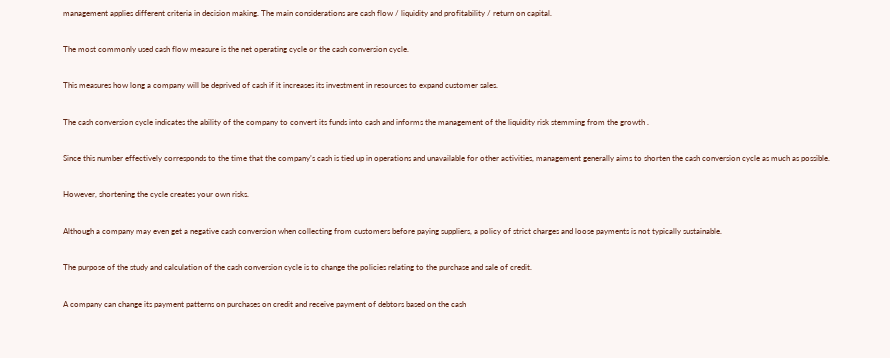management applies different criteria in decision making. The main considerations are cash flow / liquidity and profitability / return on capital.

The most commonly used cash flow measure is the net operating cycle or the cash conversion cycle.

This measures how long a company will be deprived of cash if it increases its investment in resources to expand customer sales.

The cash conversion cycle indicates the ability of the company to convert its funds into cash and informs the management of the liquidity risk stemming from the growth .

Since this number effectively corresponds to the time that the company’s cash is tied up in operations and unavailable for other activities, management generally aims to shorten the cash conversion cycle as much as possible.

However, shortening the cycle creates your own risks.

Although a company may even get a negative cash conversion when collecting from customers before paying suppliers, a policy of strict charges and loose payments is not typically sustainable.

The purpose of the study and calculation of the cash conversion cycle is to change the policies relating to the purchase and sale of credit.

A company can change its payment patterns on purchases on credit and receive payment of debtors based on the cash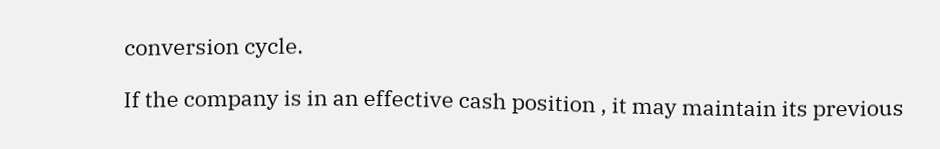conversion cycle.

If the company is in an effective cash position , it may maintain its previous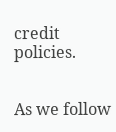credit policies.


As we follow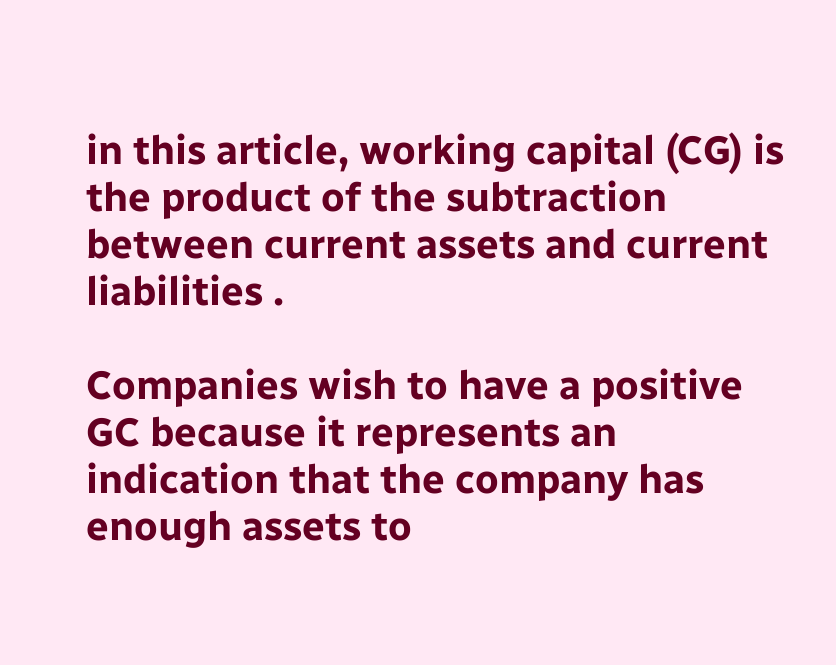in this article, working capital (CG) is the product of the subtraction between current assets and current liabilities .

Companies wish to have a positive GC because it represents an indication that the company has enough assets to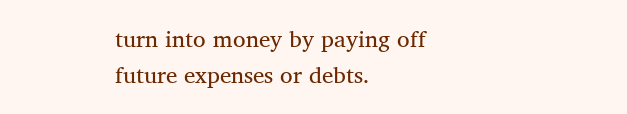turn into money by paying off future expenses or debts.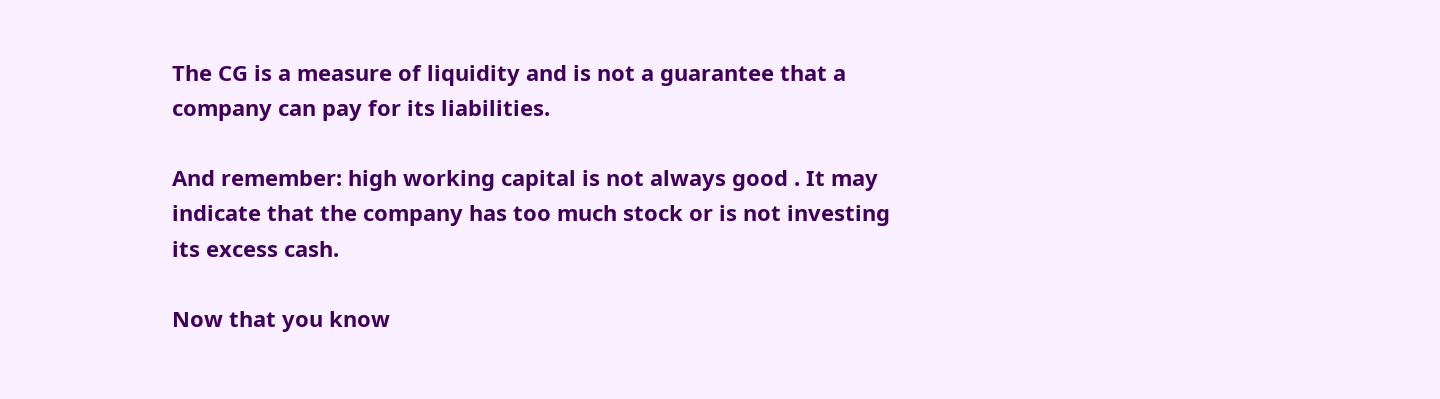The CG is a measure of liquidity and is not a guarantee that a company can pay for its liabilities.

And remember: high working capital is not always good . It may indicate that the company has too much stock or is not investing its excess cash.

Now that you know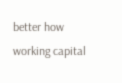better how working capital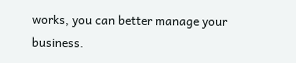works, you can better manage your business.